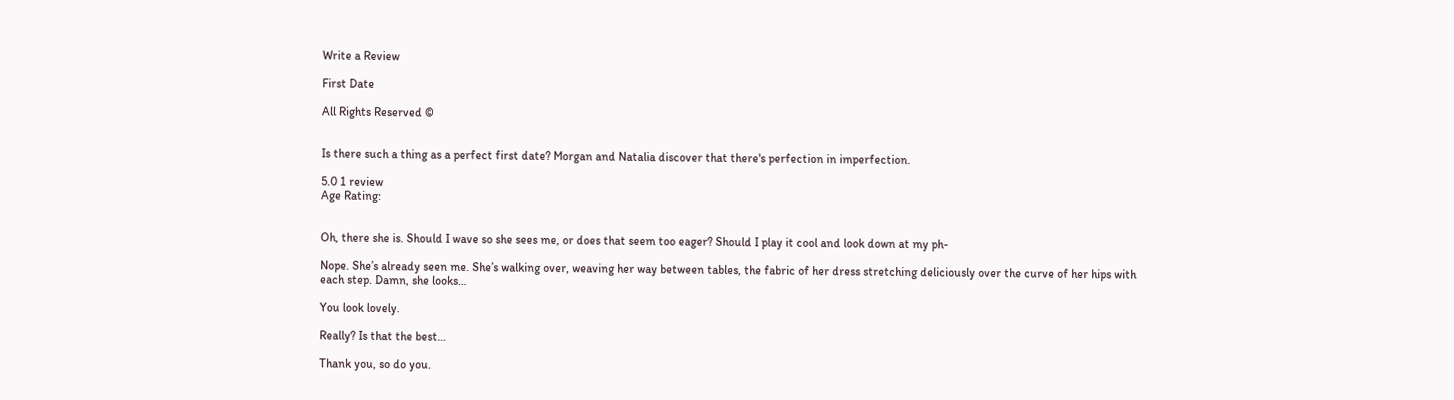Write a Review

First Date

All Rights Reserved ©


Is there such a thing as a perfect first date? Morgan and Natalia discover that there's perfection in imperfection.

5.0 1 review
Age Rating:


Oh, there she is. Should I wave so she sees me, or does that seem too eager? Should I play it cool and look down at my ph-

Nope. She’s already seen me. She’s walking over, weaving her way between tables, the fabric of her dress stretching deliciously over the curve of her hips with each step. Damn, she looks…

You look lovely.

Really? Is that the best…

Thank you, so do you.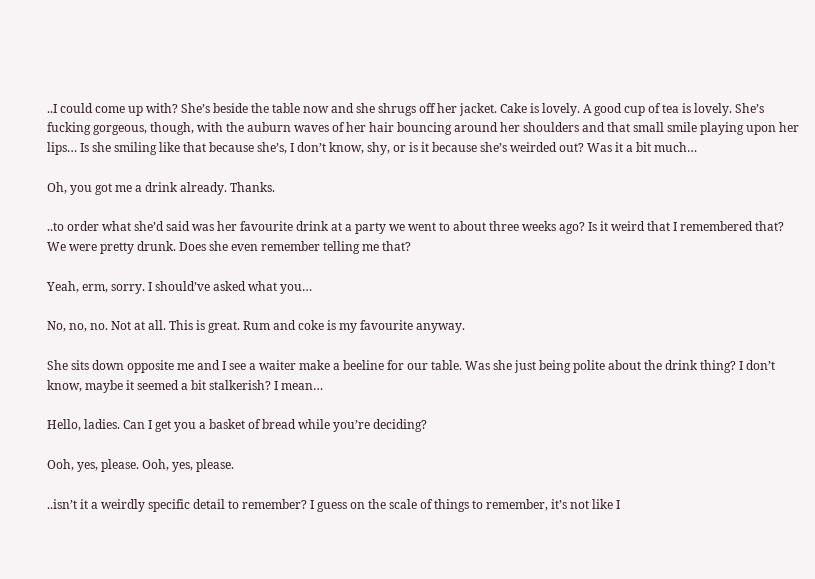..I could come up with? She’s beside the table now and she shrugs off her jacket. Cake is lovely. A good cup of tea is lovely. She’s fucking gorgeous, though, with the auburn waves of her hair bouncing around her shoulders and that small smile playing upon her lips… Is she smiling like that because she’s, I don’t know, shy, or is it because she’s weirded out? Was it a bit much…

Oh, you got me a drink already. Thanks.

..to order what she’d said was her favourite drink at a party we went to about three weeks ago? Is it weird that I remembered that? We were pretty drunk. Does she even remember telling me that?

Yeah, erm, sorry. I should’ve asked what you…

No, no, no. Not at all. This is great. Rum and coke is my favourite anyway.

She sits down opposite me and I see a waiter make a beeline for our table. Was she just being polite about the drink thing? I don’t know, maybe it seemed a bit stalkerish? I mean…

Hello, ladies. Can I get you a basket of bread while you’re deciding?

Ooh, yes, please. Ooh, yes, please.

..isn’t it a weirdly specific detail to remember? I guess on the scale of things to remember, it’s not like I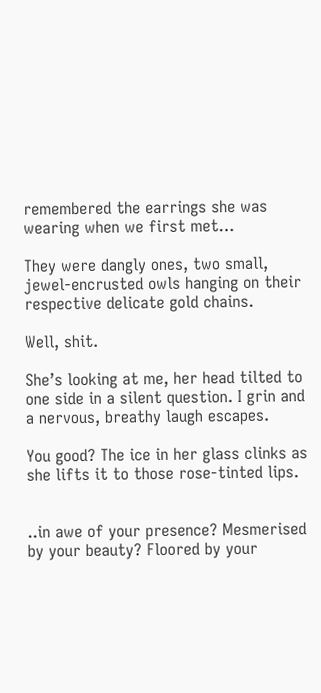remembered the earrings she was wearing when we first met…

They were dangly ones, two small, jewel-encrusted owls hanging on their respective delicate gold chains.

Well, shit.

She’s looking at me, her head tilted to one side in a silent question. I grin and a nervous, breathy laugh escapes.

You good? The ice in her glass clinks as she lifts it to those rose-tinted lips.


..in awe of your presence? Mesmerised by your beauty? Floored by your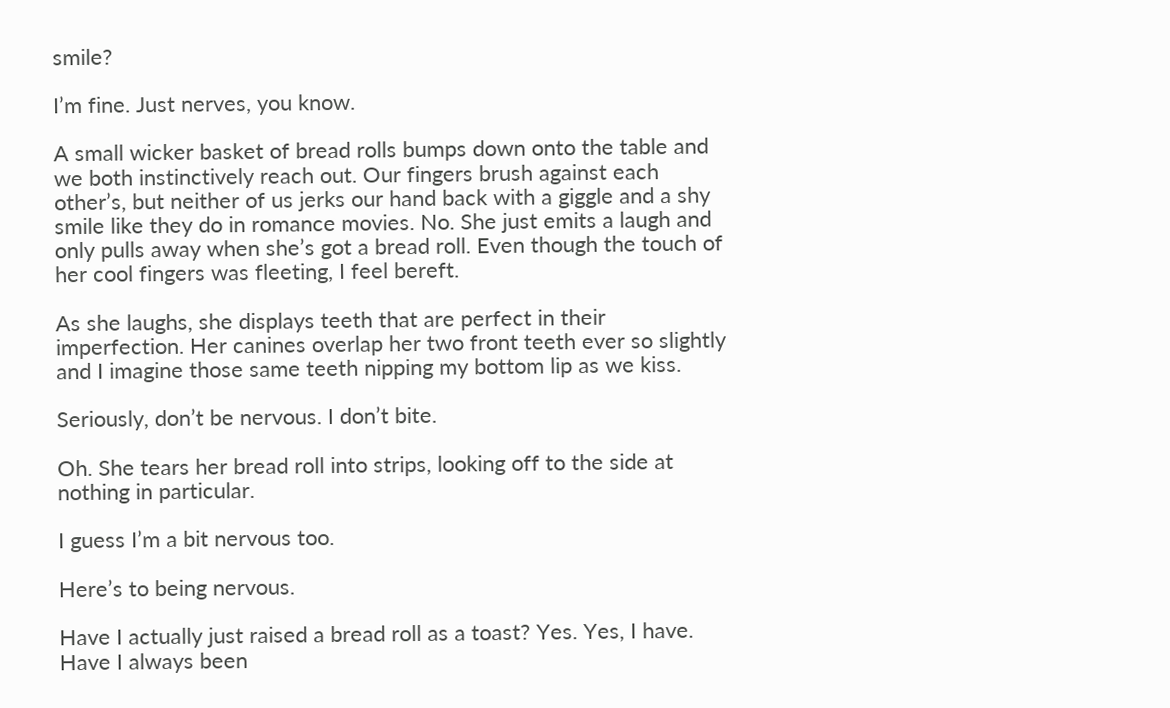smile?

I’m fine. Just nerves, you know.

A small wicker basket of bread rolls bumps down onto the table and we both instinctively reach out. Our fingers brush against each other’s, but neither of us jerks our hand back with a giggle and a shy smile like they do in romance movies. No. She just emits a laugh and only pulls away when she’s got a bread roll. Even though the touch of her cool fingers was fleeting, I feel bereft.

As she laughs, she displays teeth that are perfect in their imperfection. Her canines overlap her two front teeth ever so slightly and I imagine those same teeth nipping my bottom lip as we kiss.

Seriously, don’t be nervous. I don’t bite.

Oh. She tears her bread roll into strips, looking off to the side at nothing in particular.

I guess I’m a bit nervous too.

Here’s to being nervous.

Have I actually just raised a bread roll as a toast? Yes. Yes, I have. Have I always been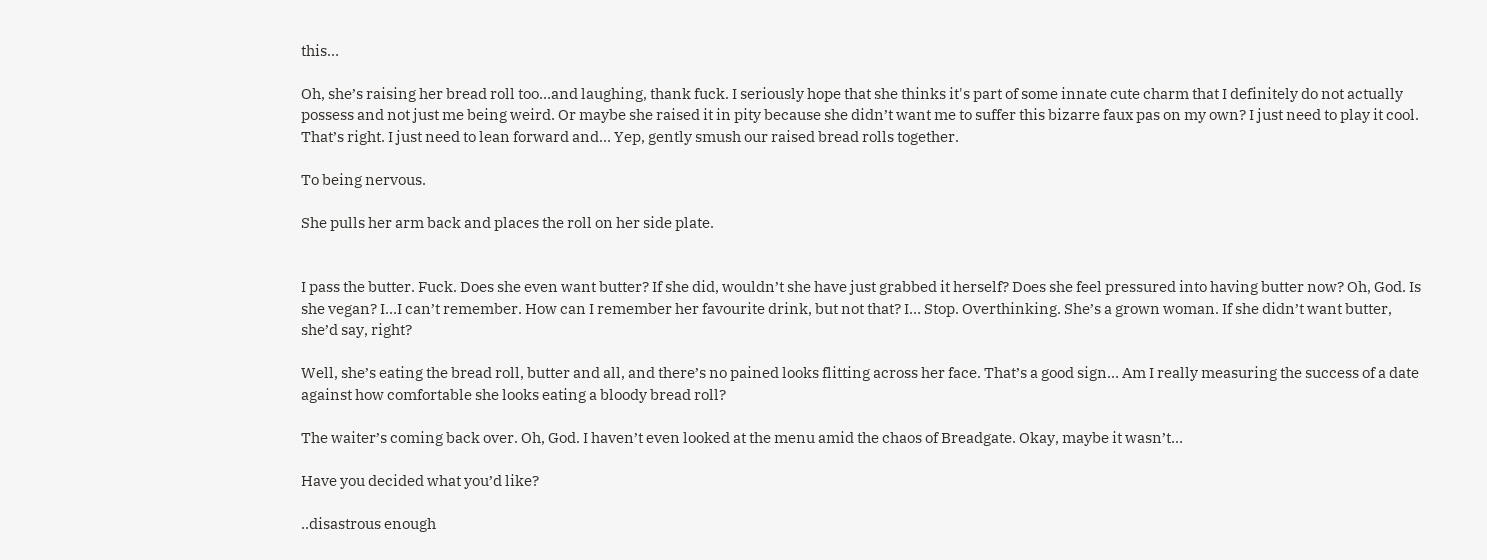this…

Oh, she’s raising her bread roll too…and laughing, thank fuck. I seriously hope that she thinks it's part of some innate cute charm that I definitely do not actually possess and not just me being weird. Or maybe she raised it in pity because she didn’t want me to suffer this bizarre faux pas on my own? I just need to play it cool. That’s right. I just need to lean forward and… Yep, gently smush our raised bread rolls together.

To being nervous.

She pulls her arm back and places the roll on her side plate.


I pass the butter. Fuck. Does she even want butter? If she did, wouldn’t she have just grabbed it herself? Does she feel pressured into having butter now? Oh, God. Is she vegan? I…I can’t remember. How can I remember her favourite drink, but not that? I… Stop. Overthinking. She’s a grown woman. If she didn’t want butter, she’d say, right?

Well, she’s eating the bread roll, butter and all, and there’s no pained looks flitting across her face. That’s a good sign… Am I really measuring the success of a date against how comfortable she looks eating a bloody bread roll?

The waiter’s coming back over. Oh, God. I haven’t even looked at the menu amid the chaos of Breadgate. Okay, maybe it wasn’t…

Have you decided what you’d like?

..disastrous enough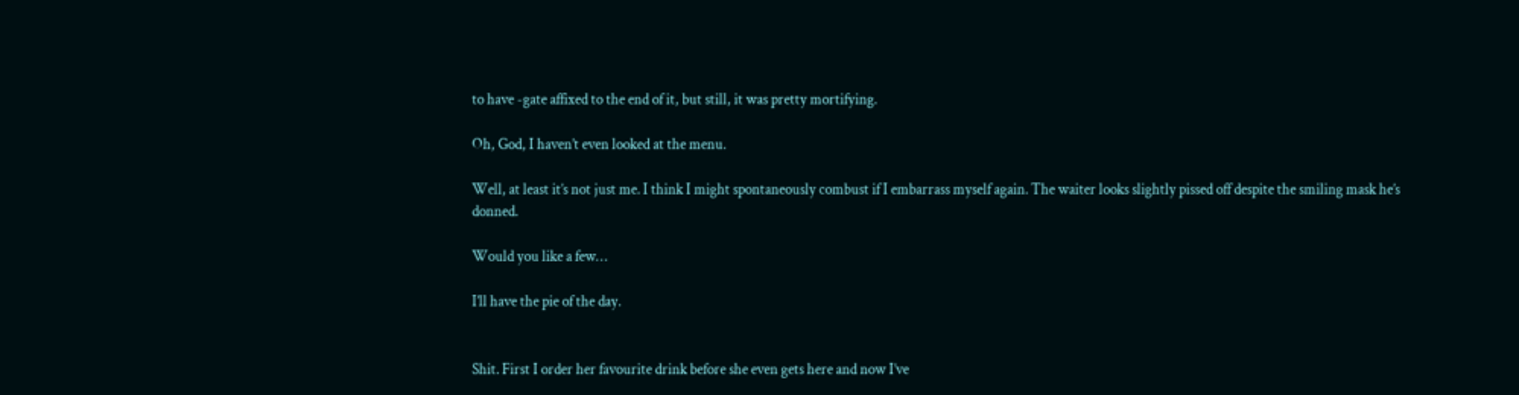to have -gate affixed to the end of it, but still, it was pretty mortifying.

Oh, God, I haven’t even looked at the menu.

Well, at least it’s not just me. I think I might spontaneously combust if I embarrass myself again. The waiter looks slightly pissed off despite the smiling mask he’s donned.

Would you like a few…

I’ll have the pie of the day.


Shit. First I order her favourite drink before she even gets here and now I’ve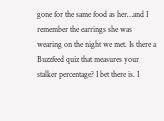gone for the same food as her…and I remember the earrings she was wearing on the night we met. Is there a Buzzfeed quiz that measures your stalker percentage? I bet there is. I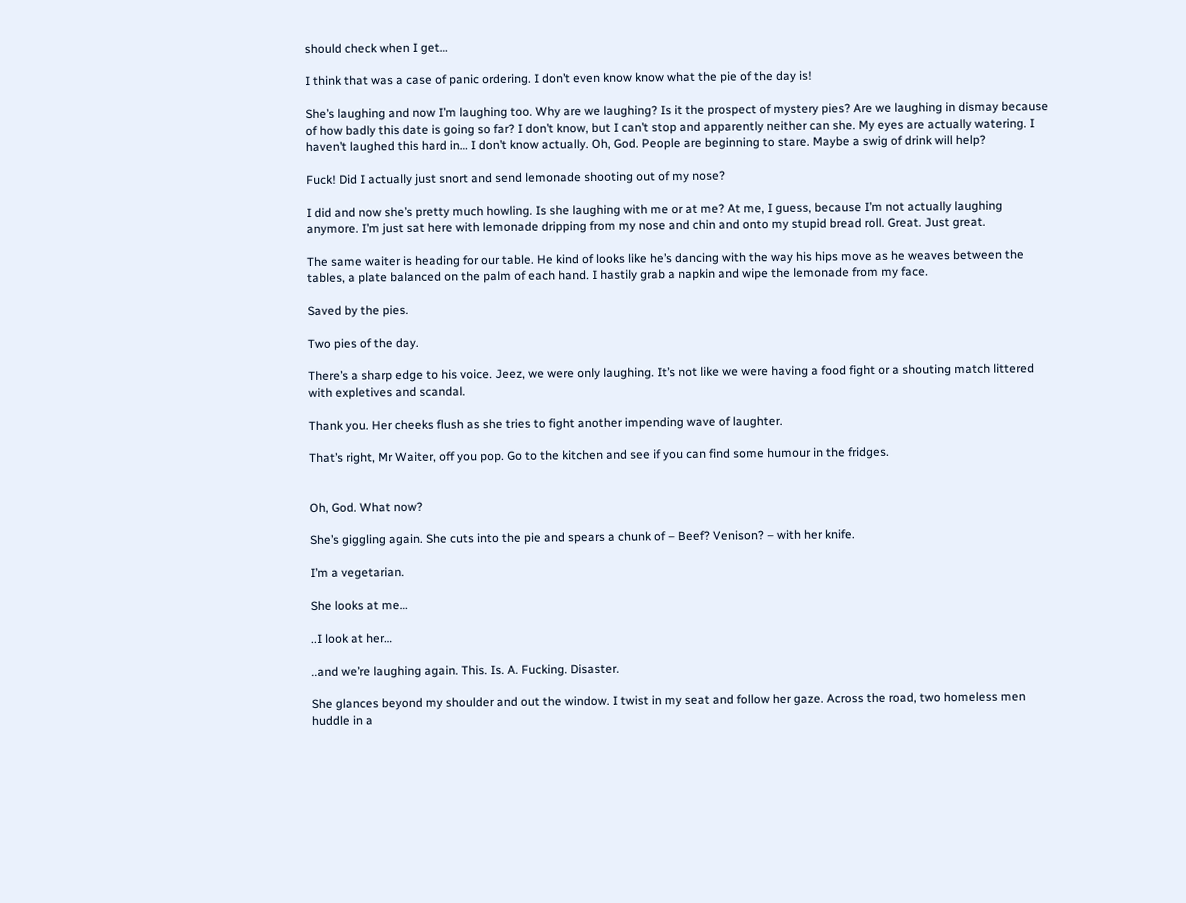should check when I get…

I think that was a case of panic ordering. I don’t even know know what the pie of the day is!

She’s laughing and now I’m laughing too. Why are we laughing? Is it the prospect of mystery pies? Are we laughing in dismay because of how badly this date is going so far? I don’t know, but I can’t stop and apparently neither can she. My eyes are actually watering. I haven’t laughed this hard in… I don’t know actually. Oh, God. People are beginning to stare. Maybe a swig of drink will help?

Fuck! Did I actually just snort and send lemonade shooting out of my nose?

I did and now she’s pretty much howling. Is she laughing with me or at me? At me, I guess, because I’m not actually laughing anymore. I’m just sat here with lemonade dripping from my nose and chin and onto my stupid bread roll. Great. Just great.

The same waiter is heading for our table. He kind of looks like he’s dancing with the way his hips move as he weaves between the tables, a plate balanced on the palm of each hand. I hastily grab a napkin and wipe the lemonade from my face.

Saved by the pies.

Two pies of the day.

There’s a sharp edge to his voice. Jeez, we were only laughing. It’s not like we were having a food fight or a shouting match littered with expletives and scandal.

Thank you. Her cheeks flush as she tries to fight another impending wave of laughter.

That’s right, Mr Waiter, off you pop. Go to the kitchen and see if you can find some humour in the fridges.


Oh, God. What now?

She’s giggling again. She cuts into the pie and spears a chunk of – Beef? Venison? – with her knife.

I’m a vegetarian.

She looks at me…

..I look at her…

..and we’re laughing again. This. Is. A. Fucking. Disaster.

She glances beyond my shoulder and out the window. I twist in my seat and follow her gaze. Across the road, two homeless men huddle in a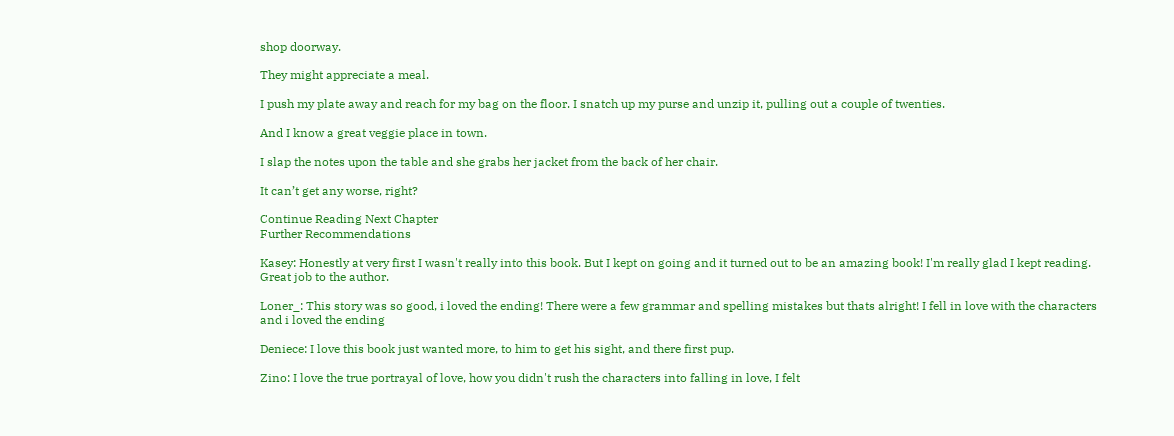shop doorway.

They might appreciate a meal.

I push my plate away and reach for my bag on the floor. I snatch up my purse and unzip it, pulling out a couple of twenties.

And I know a great veggie place in town.

I slap the notes upon the table and she grabs her jacket from the back of her chair.

It can’t get any worse, right?

Continue Reading Next Chapter
Further Recommendations

Kasey: Honestly at very first I wasn't really into this book. But I kept on going and it turned out to be an amazing book! I'm really glad I kept reading. Great job to the author.

Loner_: This story was so good, i loved the ending! There were a few grammar and spelling mistakes but thats alright! I fell in love with the characters and i loved the ending

Deniece: I love this book just wanted more, to him to get his sight, and there first pup.

Zino: I love the true portrayal of love, how you didn't rush the characters into falling in love, I felt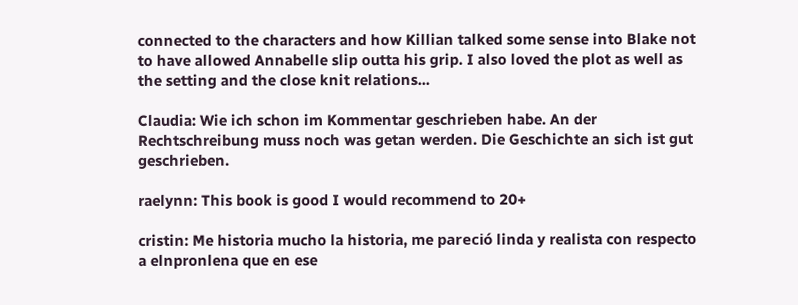connected to the characters and how Killian talked some sense into Blake not to have allowed Annabelle slip outta his grip. I also loved the plot as well as the setting and the close knit relations...

Claudia: Wie ich schon im Kommentar geschrieben habe. An der Rechtschreibung muss noch was getan werden. Die Geschichte an sich ist gut geschrieben.

raelynn: This book is good I would recommend to 20+

cristin: Me historia mucho la historia, me pareció linda y realista con respecto a elnpronlena que en ese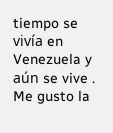tiempo se vivía en Venezuela y aún se vive . Me gusto la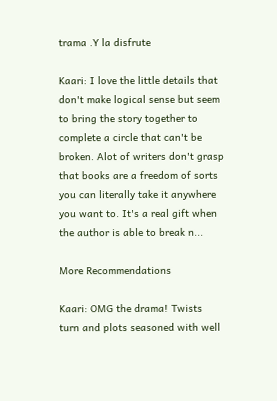trama .Y la disfrute

Kaari: I love the little details that don't make logical sense but seem to bring the story together to complete a circle that can't be broken. Alot of writers don't grasp that books are a freedom of sorts you can literally take it anywhere you want to. It's a real gift when the author is able to break n...

More Recommendations

Kaari: OMG the drama! Twists turn and plots seasoned with well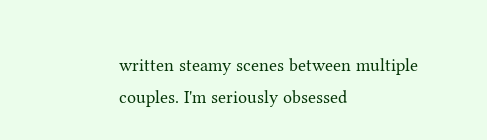written steamy scenes between multiple couples. I'm seriously obsessed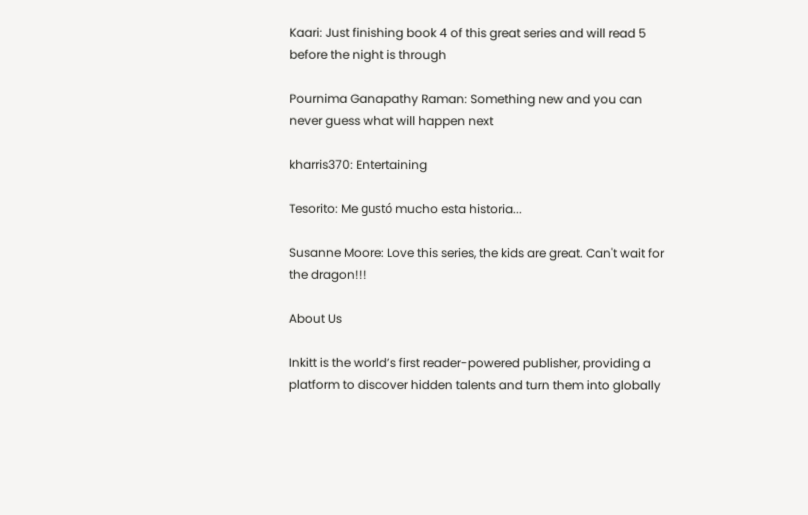Kaari: Just finishing book 4 of this great series and will read 5 before the night is through

Pournima Ganapathy Raman: Something new and you can never guess what will happen next

kharris370: Entertaining

Tesorito: Me gustó mucho esta historia...

Susanne Moore: Love this series, the kids are great. Can't wait for the dragon!!!

About Us

Inkitt is the world’s first reader-powered publisher, providing a platform to discover hidden talents and turn them into globally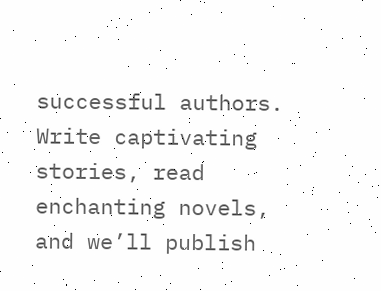successful authors. Write captivating stories, read enchanting novels, and we’ll publish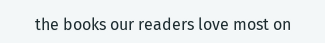the books our readers love most on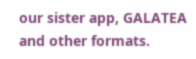our sister app, GALATEA and other formats.